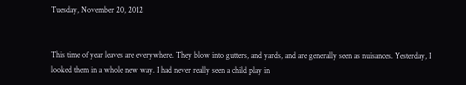Tuesday, November 20, 2012


This time of year leaves are everywhere. They blow into gutters, and yards, and are generally seen as nuisances. Yesterday, I looked them in a whole new way. I had never really seen a child play in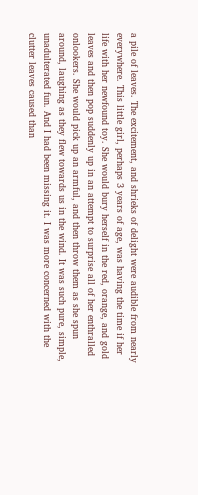a pile of leaves. The excitement, and shrieks of delight were audible from nearly everywhere. This little girl, perhaps 3 years of age, was having the time if her life with her newfound toy. She would bury herself in the red, orange, and gold leaves and then pop suddenly up in an attempt to surprise all of her enthralled onlookers. She would pick up an armful, and then throw them as she spun around, laughing as they flew towards us in the wind. It was such pure, simple, unadulterated fun. And I had been missing it. I was more concerned with the clutter leaves caused than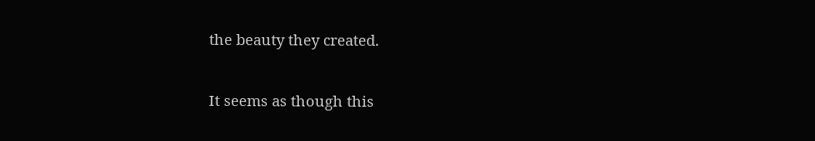the beauty they created.

It seems as though this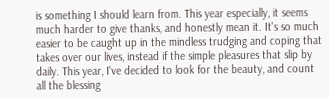is something I should learn from. This year especially, it seems much harder to give thanks, and honestly mean it. It's so much easier to be caught up in the mindless trudging and coping that takes over our lives, instead if the simple pleasures that slip by daily. This year, I've decided to look for the beauty, and count all the blessing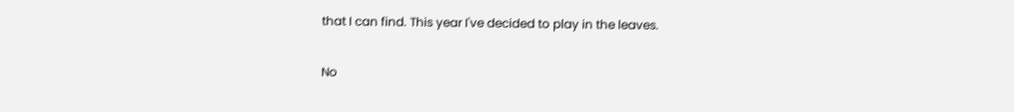that I can find. This year I've decided to play in the leaves.

No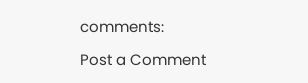comments:

Post a Comment